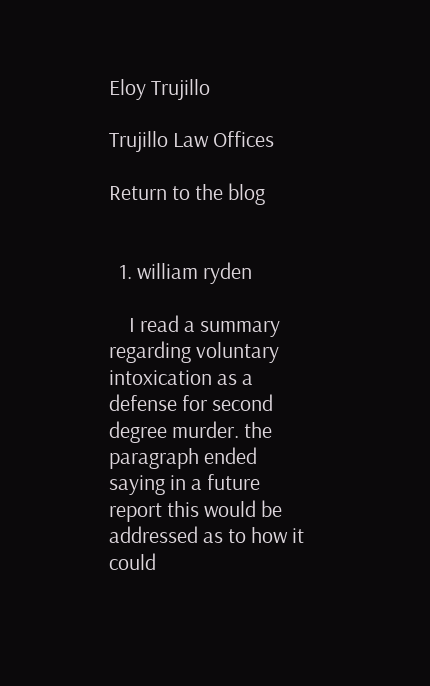Eloy Trujillo

Trujillo Law Offices

Return to the blog


  1. william ryden

    I read a summary regarding voluntary intoxication as a defense for second degree murder. the paragraph ended saying in a future report this would be addressed as to how it could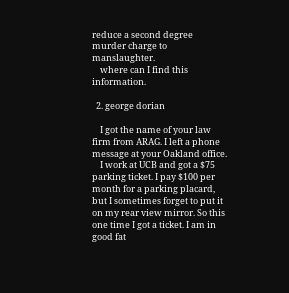reduce a second degree murder charge to manslaughter.
    where can I find this information.

  2. george dorian

    I got the name of your law firm from ARAG. I left a phone message at your Oakland office.
    I work at UCB and got a $75 parking ticket. I pay $100 per month for a parking placard, but I sometimes forget to put it on my rear view mirror. So this one time I got a ticket. I am in good fat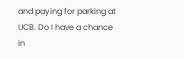and paying for parking at UCB. Do I have a chance in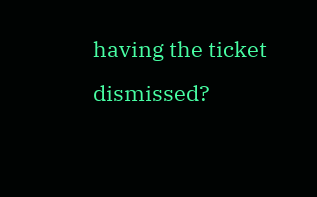having the ticket dismissed?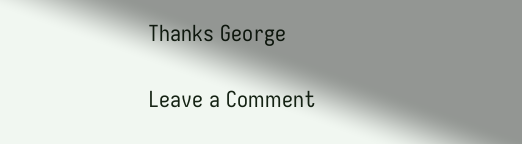Thanks George

Leave a Comment